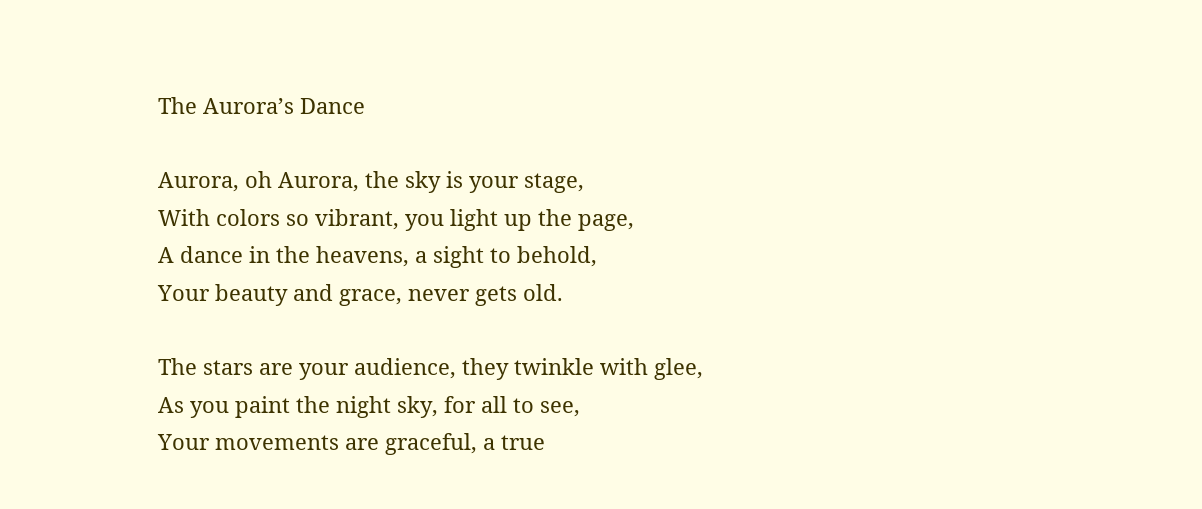The Aurora’s Dance

Aurora, oh Aurora, the sky is your stage,
With colors so vibrant, you light up the page,
A dance in the heavens, a sight to behold,
Your beauty and grace, never gets old.

The stars are your audience, they twinkle with glee,
As you paint the night sky, for all to see,
Your movements are graceful, a true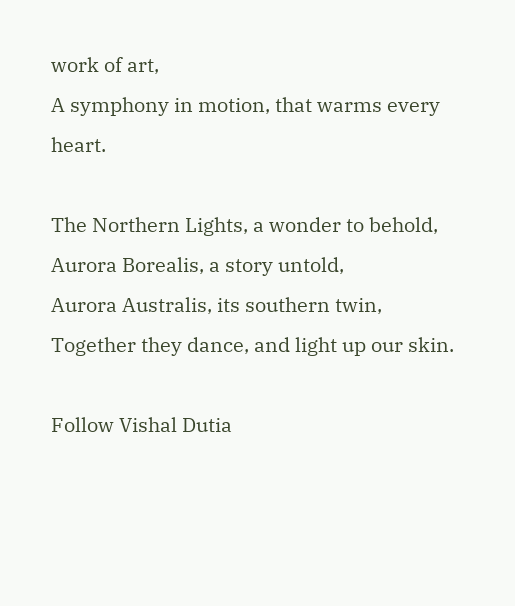work of art,
A symphony in motion, that warms every heart.

The Northern Lights, a wonder to behold,
Aurora Borealis, a story untold,
Aurora Australis, its southern twin,
Together they dance, and light up our skin.

Follow Vishal Dutia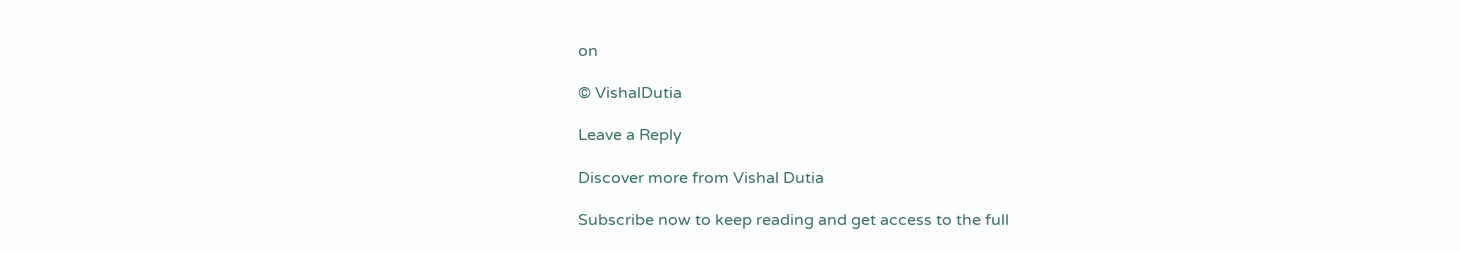on

© VishalDutia

Leave a Reply

Discover more from Vishal Dutia

Subscribe now to keep reading and get access to the full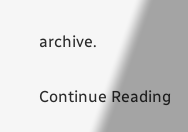archive.

Continue Reading